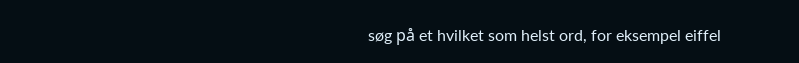søg på et hvilket som helst ord, for eksempel eiffel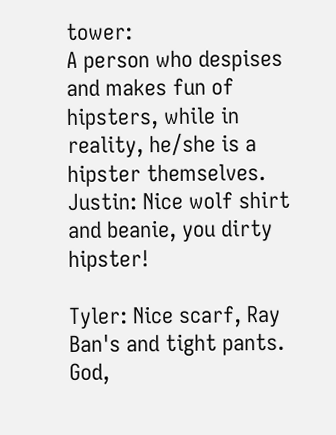tower:
A person who despises and makes fun of hipsters, while in reality, he/she is a hipster themselves.
Justin: Nice wolf shirt and beanie, you dirty hipster!

Tyler: Nice scarf, Ray Ban's and tight pants. God,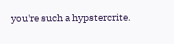you're such a hypstercrite.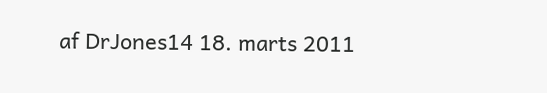af DrJones14 18. marts 2011